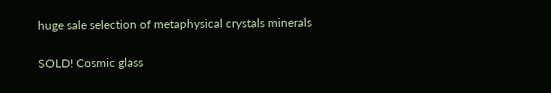huge sale selection of metaphysical crystals minerals

SOLD! Cosmic glass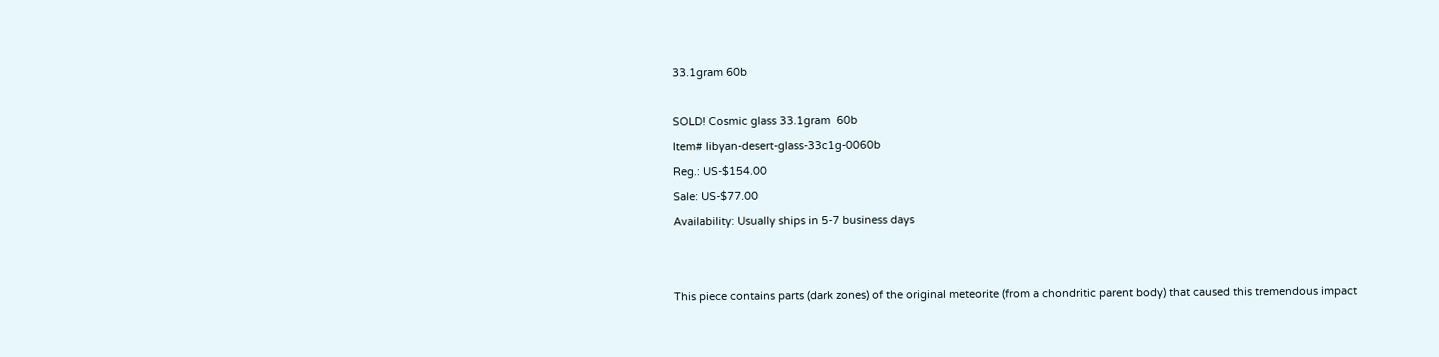33.1gram 60b

SOLD! Cosmic glass 33.1gram  60b
Item# libyan-desert-glass-33c1g-0060b
Reg.: US-$154.00
Sale: US-$77.00
Availability: Usually ships in 5-7 business days


This piece contains parts (dark zones) of the original meteorite (from a chondritic parent body) that caused this tremendous impact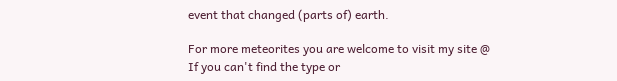event that changed (parts of) earth.

For more meteorites you are welcome to visit my site @
If you can't find the type or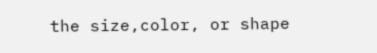the size,color, or shape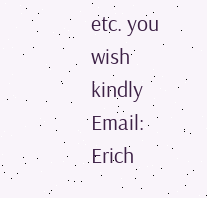etc. you wish kindly Email: Erich